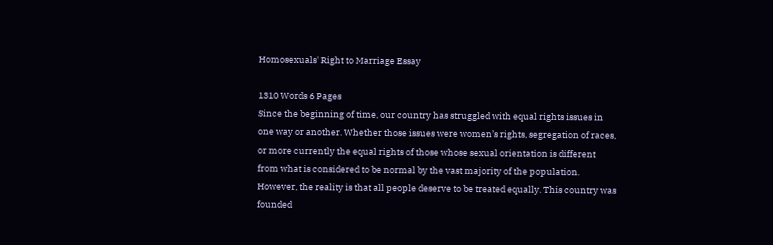Homosexuals' Right to Marriage Essay

1310 Words 6 Pages
Since the beginning of time, our country has struggled with equal rights issues in one way or another. Whether those issues were women’s rights, segregation of races, or more currently the equal rights of those whose sexual orientation is different from what is considered to be normal by the vast majority of the population. However, the reality is that all people deserve to be treated equally. This country was founded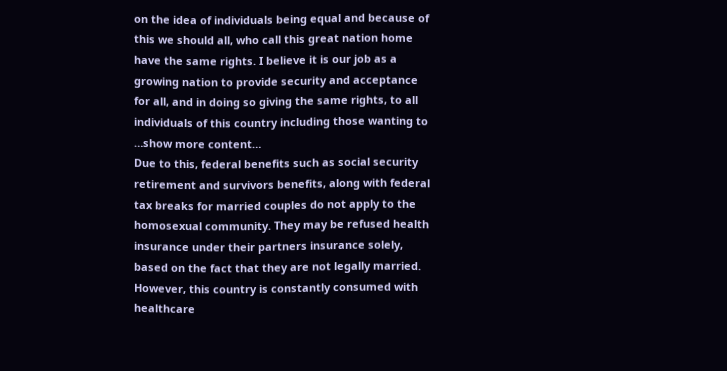on the idea of individuals being equal and because of this we should all, who call this great nation home have the same rights. I believe it is our job as a growing nation to provide security and acceptance for all, and in doing so giving the same rights, to all individuals of this country including those wanting to …show more content…
Due to this, federal benefits such as social security retirement and survivors benefits, along with federal tax breaks for married couples do not apply to the homosexual community. They may be refused health insurance under their partners insurance solely, based on the fact that they are not legally married. However, this country is constantly consumed with healthcare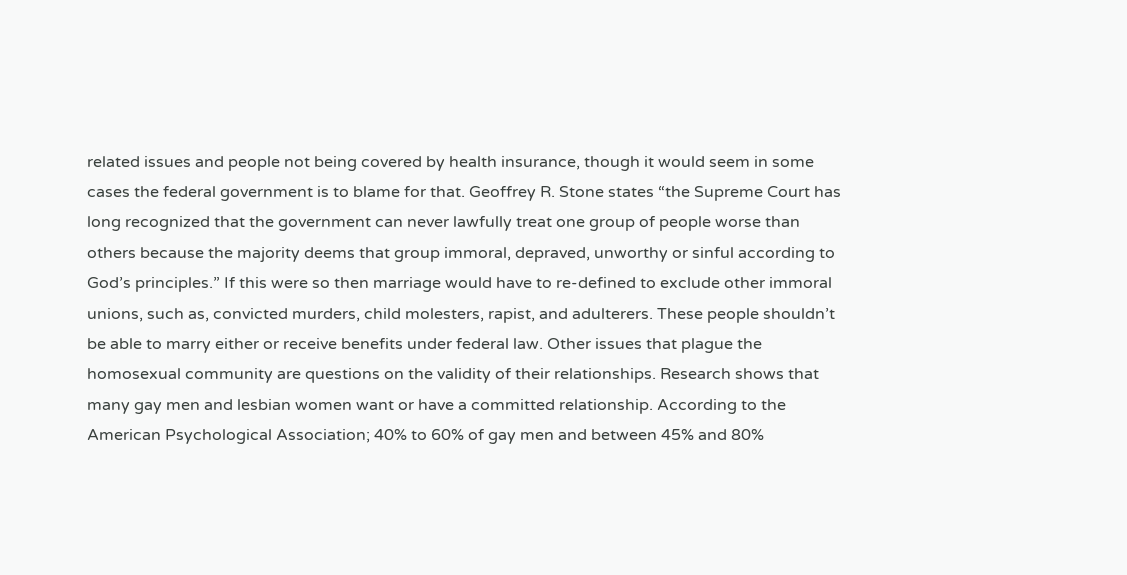related issues and people not being covered by health insurance, though it would seem in some cases the federal government is to blame for that. Geoffrey R. Stone states “the Supreme Court has long recognized that the government can never lawfully treat one group of people worse than others because the majority deems that group immoral, depraved, unworthy or sinful according to God’s principles.” If this were so then marriage would have to re-defined to exclude other immoral unions, such as, convicted murders, child molesters, rapist, and adulterers. These people shouldn’t be able to marry either or receive benefits under federal law. Other issues that plague the homosexual community are questions on the validity of their relationships. Research shows that many gay men and lesbian women want or have a committed relationship. According to the American Psychological Association; 40% to 60% of gay men and between 45% and 80%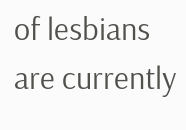of lesbians are currently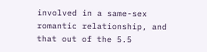involved in a same-sex romantic relationship, and that out of the 5.5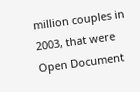million couples in 2003, that were
Open Document